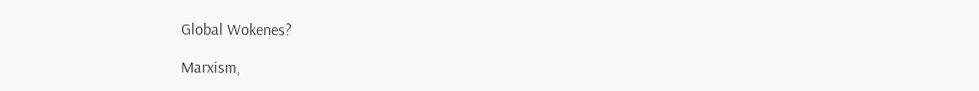Global Wokenes?

Marxism,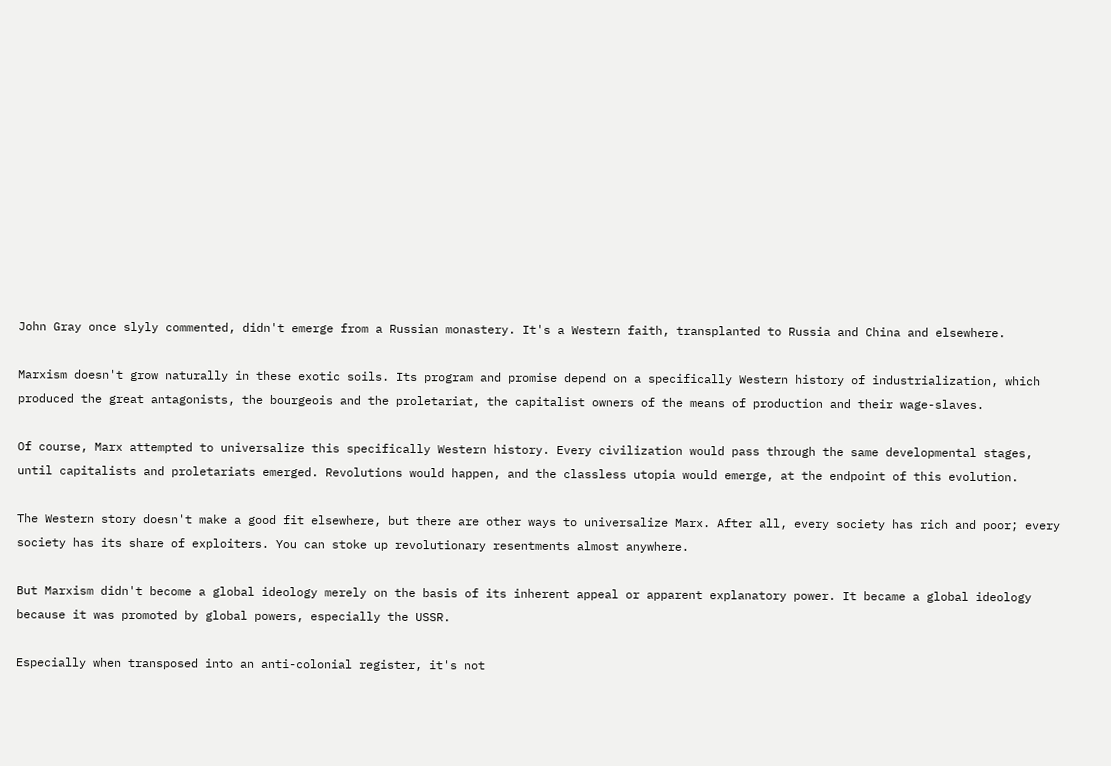John Gray once slyly commented, didn't emerge from a Russian monastery. It's a Western faith, transplanted to Russia and China and elsewhere.

Marxism doesn't grow naturally in these exotic soils. Its program and promise depend on a specifically Western history of industrialization, which produced the great antagonists, the bourgeois and the proletariat, the capitalist owners of the means of production and their wage-slaves.

Of course, Marx attempted to universalize this specifically Western history. Every civilization would pass through the same developmental stages, until capitalists and proletariats emerged. Revolutions would happen, and the classless utopia would emerge, at the endpoint of this evolution.

The Western story doesn't make a good fit elsewhere, but there are other ways to universalize Marx. After all, every society has rich and poor; every society has its share of exploiters. You can stoke up revolutionary resentments almost anywhere.

But Marxism didn't become a global ideology merely on the basis of its inherent appeal or apparent explanatory power. It became a global ideology because it was promoted by global powers, especially the USSR.

Especially when transposed into an anti-colonial register, it's not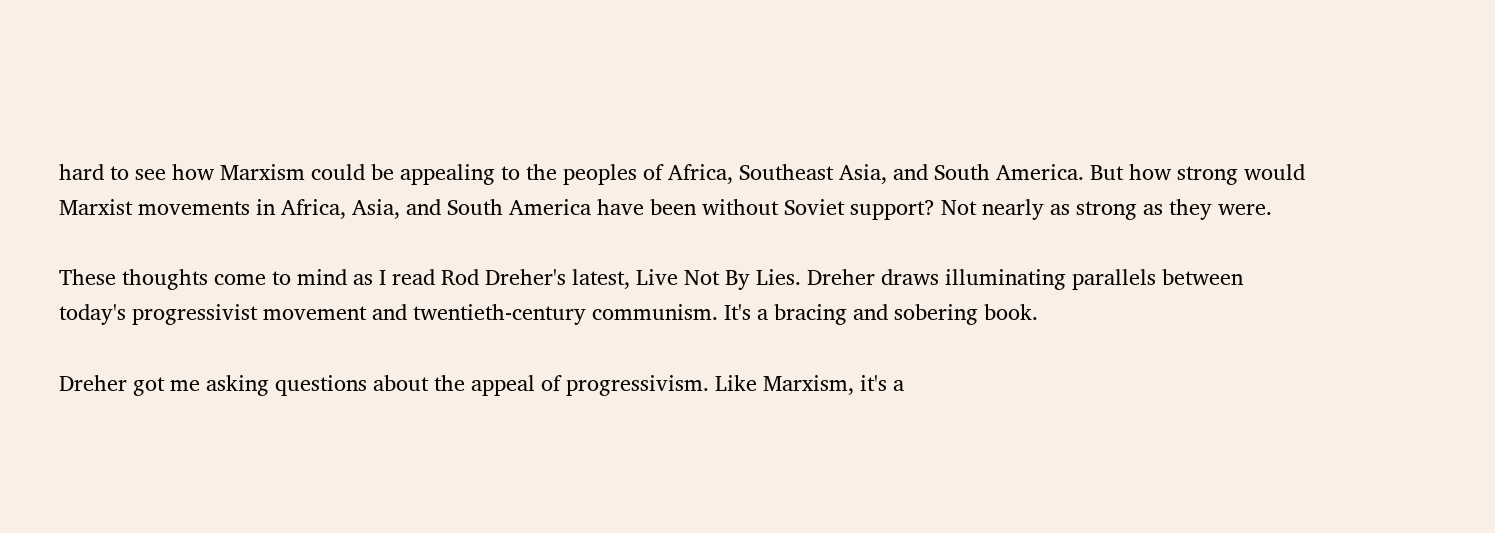hard to see how Marxism could be appealing to the peoples of Africa, Southeast Asia, and South America. But how strong would Marxist movements in Africa, Asia, and South America have been without Soviet support? Not nearly as strong as they were.

These thoughts come to mind as I read Rod Dreher's latest, Live Not By Lies. Dreher draws illuminating parallels between today's progressivist movement and twentieth-century communism. It's a bracing and sobering book.

Dreher got me asking questions about the appeal of progressivism. Like Marxism, it's a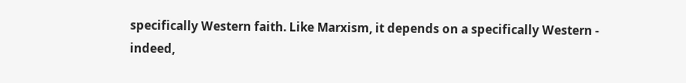specifically Western faith. Like Marxism, it depends on a specifically Western - indeed,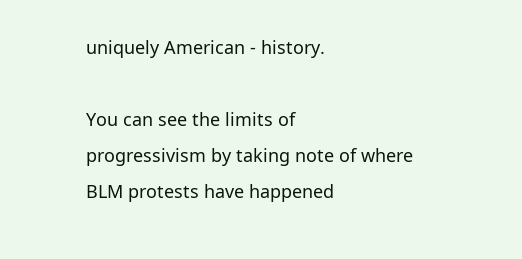uniquely American - history.

You can see the limits of progressivism by taking note of where BLM protests have happened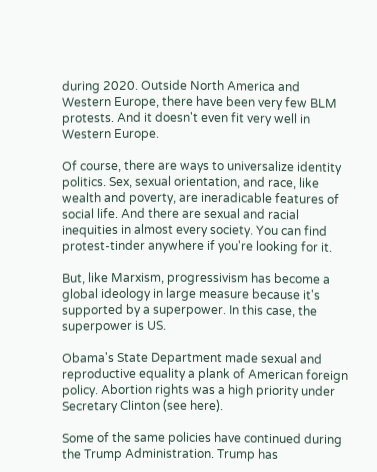during 2020. Outside North America and Western Europe, there have been very few BLM protests. And it doesn't even fit very well in Western Europe.

Of course, there are ways to universalize identity politics. Sex, sexual orientation, and race, like wealth and poverty, are ineradicable features of social life. And there are sexual and racial inequities in almost every society. You can find protest-tinder anywhere if you're looking for it.

But, like Marxism, progressivism has become a global ideology in large measure because it's supported by a superpower. In this case, the superpower is US.

Obama's State Department made sexual and reproductive equality a plank of American foreign policy. Abortion rights was a high priority under Secretary Clinton (see here).

Some of the same policies have continued during the Trump Administration. Trump has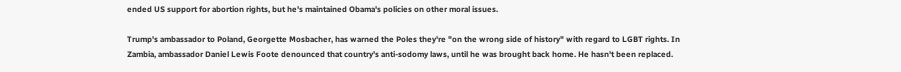ended US support for abortion rights, but he's maintained Obama's policies on other moral issues.

Trump's ambassador to Poland, Georgette Mosbacher, has warned the Poles they're "on the wrong side of history" with regard to LGBT rights. In Zambia, ambassador Daniel Lewis Foote denounced that country's anti-sodomy laws, until he was brought back home. He hasn't been replaced.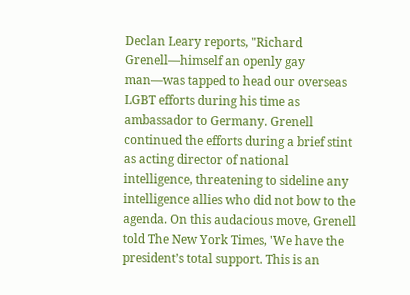Declan Leary reports, "Richard Grenell—himself an openly gay man—was tapped to head our overseas LGBT efforts during his time as ambassador to Germany. Grenell continued the efforts during a brief stint as acting director of national intelligence, threatening to sideline any intelligence allies who did not bow to the agenda. On this audacious move, Grenell told The New York Times, 'We have the president’s total support. This is an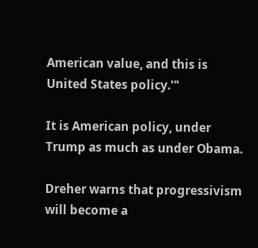American value, and this is United States policy.'"

It is American policy, under Trump as much as under Obama.

Dreher warns that progressivism will become a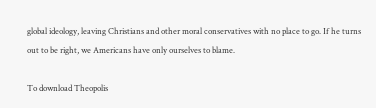global ideology, leaving Christians and other moral conservatives with no place to go. If he turns out to be right, we Americans have only ourselves to blame.

To download Theopolis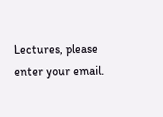Lectures, please enter your email.